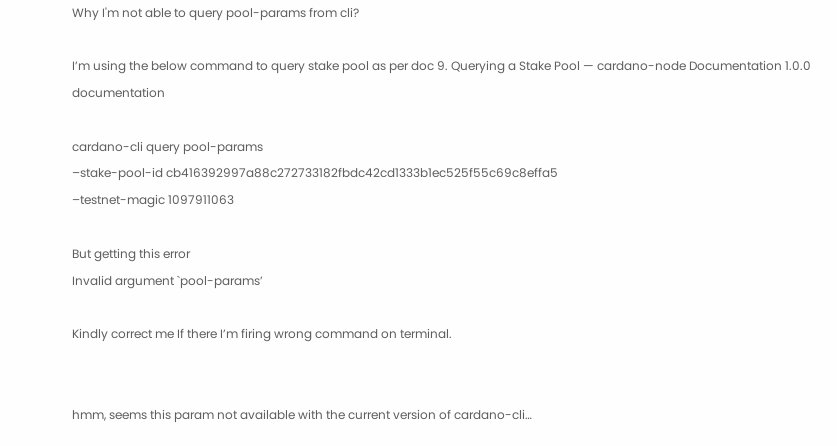Why I'm not able to query pool-params from cli?

I’m using the below command to query stake pool as per doc 9. Querying a Stake Pool — cardano-node Documentation 1.0.0 documentation

cardano-cli query pool-params
–stake-pool-id cb416392997a88c272733182fbdc42cd1333b1ec525f55c69c8effa5
–testnet-magic 1097911063

But getting this error
Invalid argument `pool-params’

Kindly correct me If there I’m firing wrong command on terminal.


hmm, seems this param not available with the current version of cardano-cli…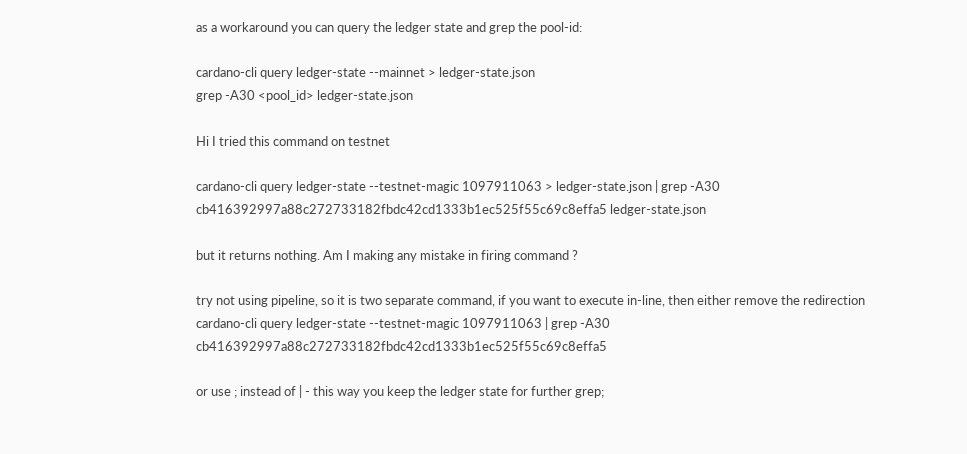as a workaround you can query the ledger state and grep the pool-id:

cardano-cli query ledger-state --mainnet > ledger-state.json
grep -A30 <pool_id> ledger-state.json

Hi I tried this command on testnet

cardano-cli query ledger-state --testnet-magic 1097911063 > ledger-state.json | grep -A30 cb416392997a88c272733182fbdc42cd1333b1ec525f55c69c8effa5 ledger-state.json

but it returns nothing. Am I making any mistake in firing command ?

try not using pipeline, so it is two separate command, if you want to execute in-line, then either remove the redirection
cardano-cli query ledger-state --testnet-magic 1097911063 | grep -A30 cb416392997a88c272733182fbdc42cd1333b1ec525f55c69c8effa5

or use ; instead of | - this way you keep the ledger state for further grep;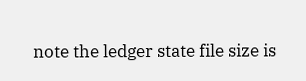note the ledger state file size is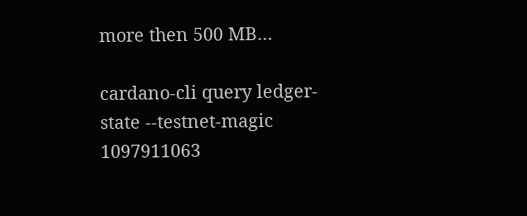more then 500 MB…

cardano-cli query ledger-state --testnet-magic 1097911063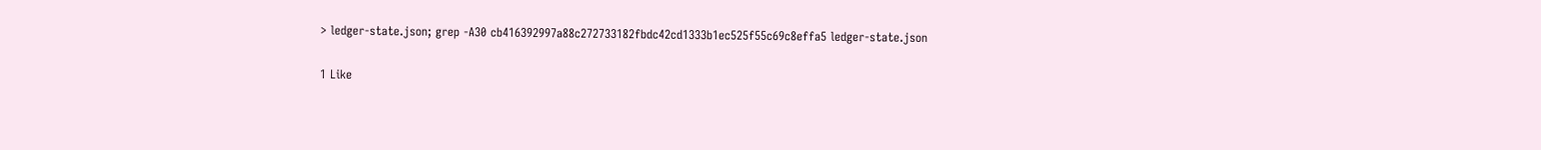> ledger-state.json; grep -A30 cb416392997a88c272733182fbdc42cd1333b1ec525f55c69c8effa5 ledger-state.json

1 Like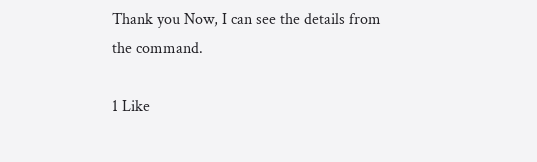Thank you Now, I can see the details from the command.

1 Like